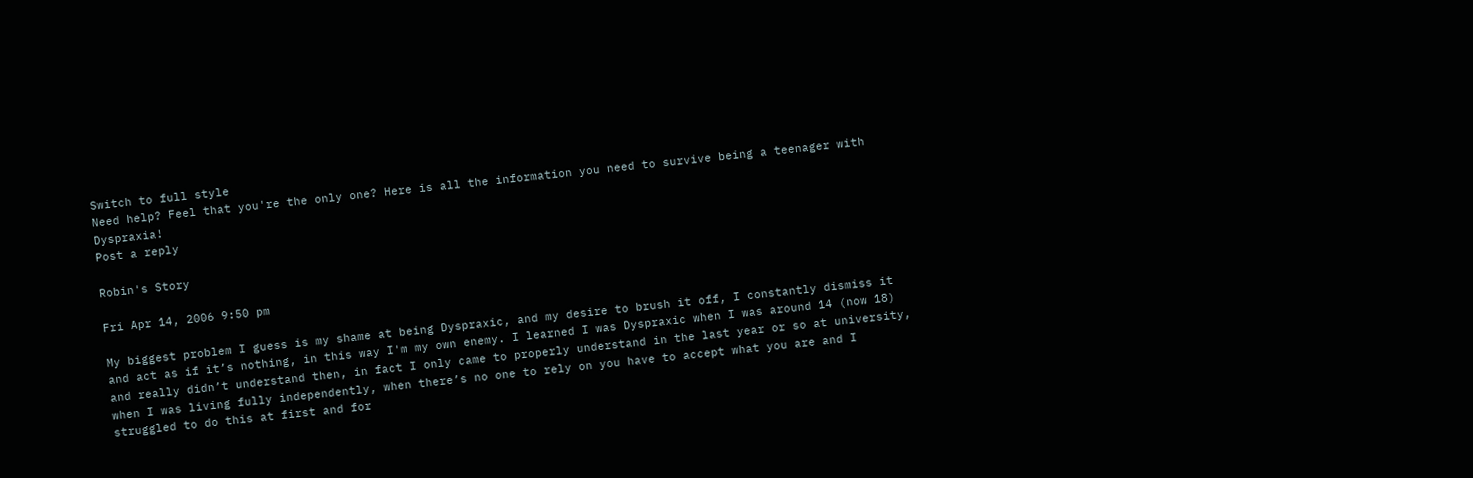Switch to full style
Need help? Feel that you're the only one? Here is all the information you need to survive being a teenager with Dyspraxia!
Post a reply

Robin's Story

Fri Apr 14, 2006 9:50 pm

My biggest problem I guess is my shame at being Dyspraxic, and my desire to brush it off, I constantly dismiss it and act as if it’s nothing, in this way I'm my own enemy. I learned I was Dyspraxic when I was around 14 (now 18) and really didn’t understand then, in fact I only came to properly understand in the last year or so at university, when I was living fully independently, when there’s no one to rely on you have to accept what you are and I struggled to do this at first and for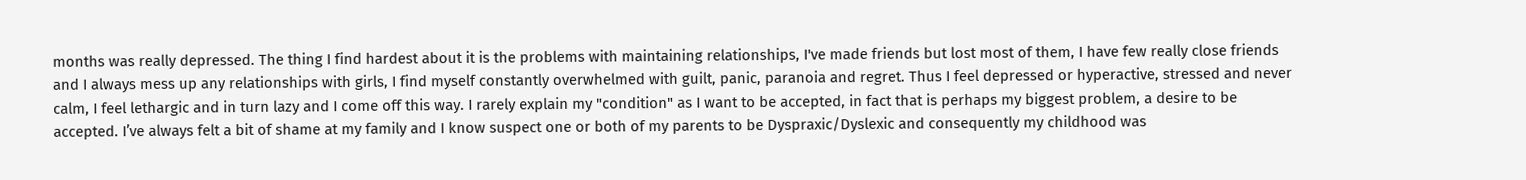months was really depressed. The thing I find hardest about it is the problems with maintaining relationships, I've made friends but lost most of them, I have few really close friends and I always mess up any relationships with girls, I find myself constantly overwhelmed with guilt, panic, paranoia and regret. Thus I feel depressed or hyperactive, stressed and never calm, I feel lethargic and in turn lazy and I come off this way. I rarely explain my "condition" as I want to be accepted, in fact that is perhaps my biggest problem, a desire to be accepted. I’ve always felt a bit of shame at my family and I know suspect one or both of my parents to be Dyspraxic/Dyslexic and consequently my childhood was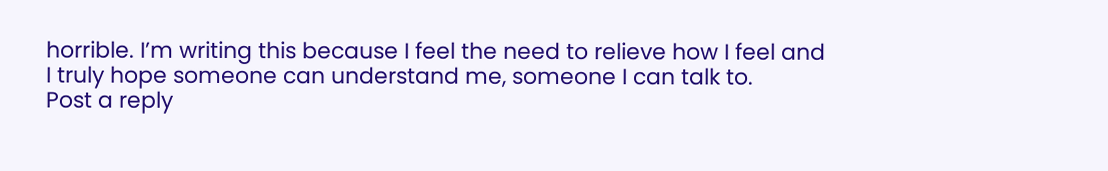horrible. I’m writing this because I feel the need to relieve how I feel and I truly hope someone can understand me, someone I can talk to.
Post a reply